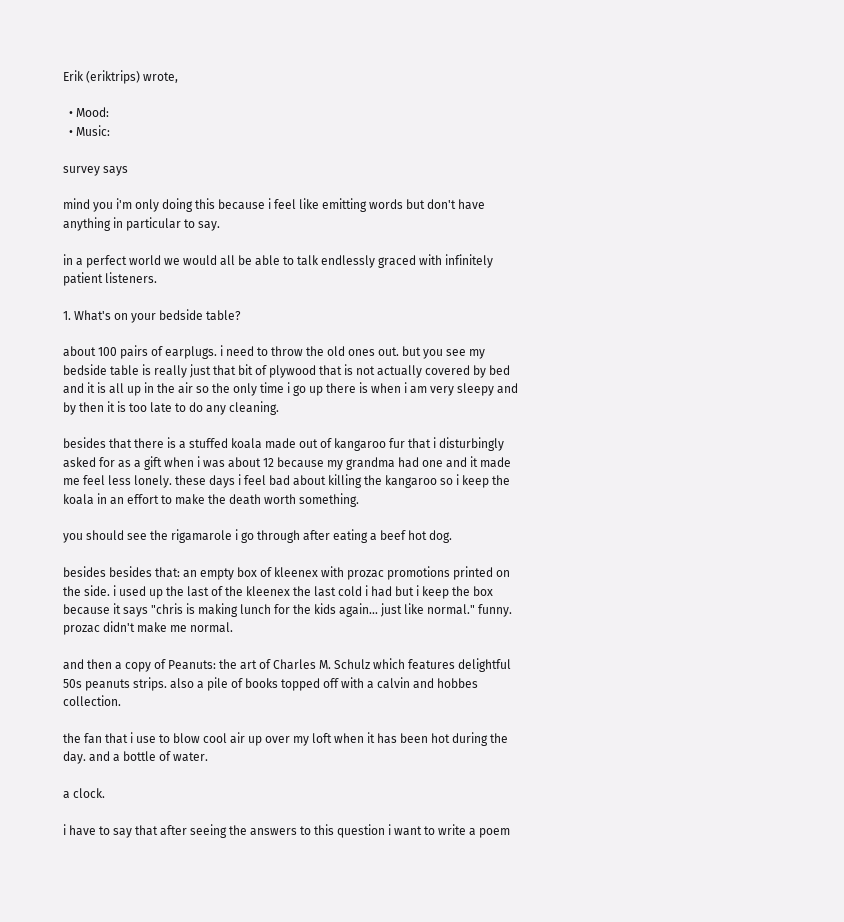Erik (eriktrips) wrote,

  • Mood:
  • Music:

survey says

mind you i'm only doing this because i feel like emitting words but don't have anything in particular to say.

in a perfect world we would all be able to talk endlessly graced with infinitely patient listeners.

1. What's on your bedside table?

about 100 pairs of earplugs. i need to throw the old ones out. but you see my bedside table is really just that bit of plywood that is not actually covered by bed and it is all up in the air so the only time i go up there is when i am very sleepy and by then it is too late to do any cleaning.

besides that there is a stuffed koala made out of kangaroo fur that i disturbingly asked for as a gift when i was about 12 because my grandma had one and it made me feel less lonely. these days i feel bad about killing the kangaroo so i keep the koala in an effort to make the death worth something.

you should see the rigamarole i go through after eating a beef hot dog.

besides besides that: an empty box of kleenex with prozac promotions printed on the side. i used up the last of the kleenex the last cold i had but i keep the box because it says "chris is making lunch for the kids again... just like normal." funny. prozac didn't make me normal.

and then a copy of Peanuts: the art of Charles M. Schulz which features delightful 50s peanuts strips. also a pile of books topped off with a calvin and hobbes collection.

the fan that i use to blow cool air up over my loft when it has been hot during the day. and a bottle of water.

a clock.

i have to say that after seeing the answers to this question i want to write a poem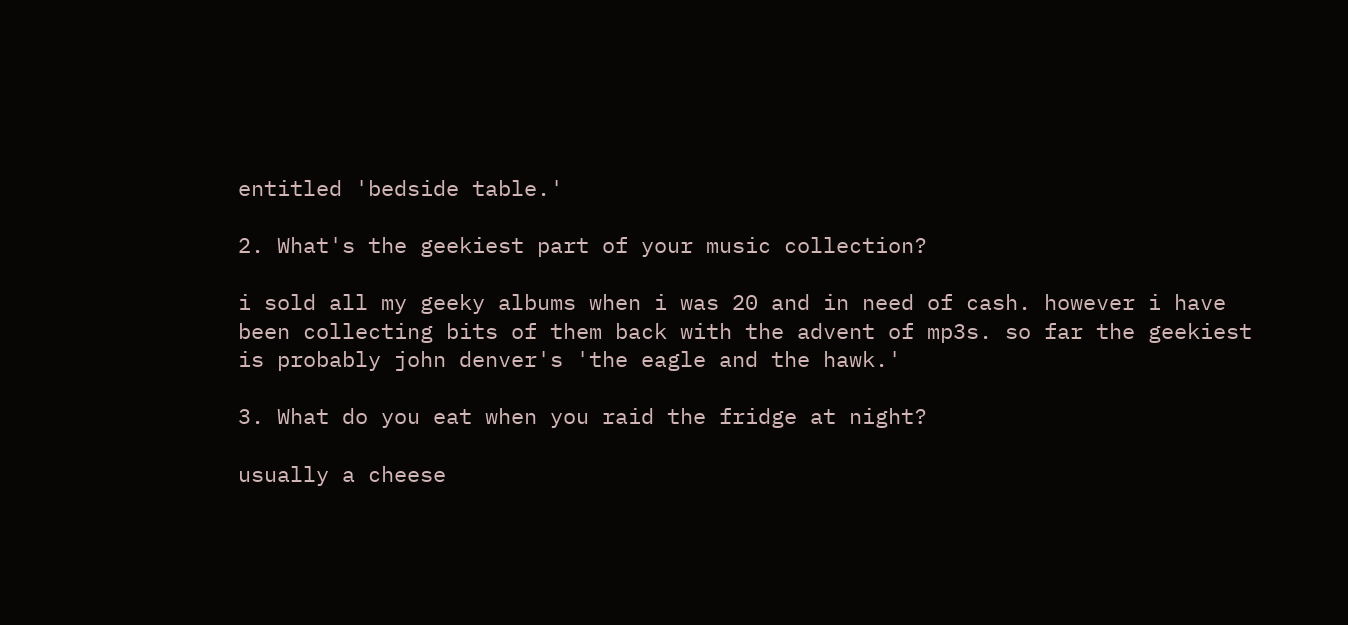entitled 'bedside table.'

2. What's the geekiest part of your music collection?

i sold all my geeky albums when i was 20 and in need of cash. however i have been collecting bits of them back with the advent of mp3s. so far the geekiest is probably john denver's 'the eagle and the hawk.'

3. What do you eat when you raid the fridge at night?

usually a cheese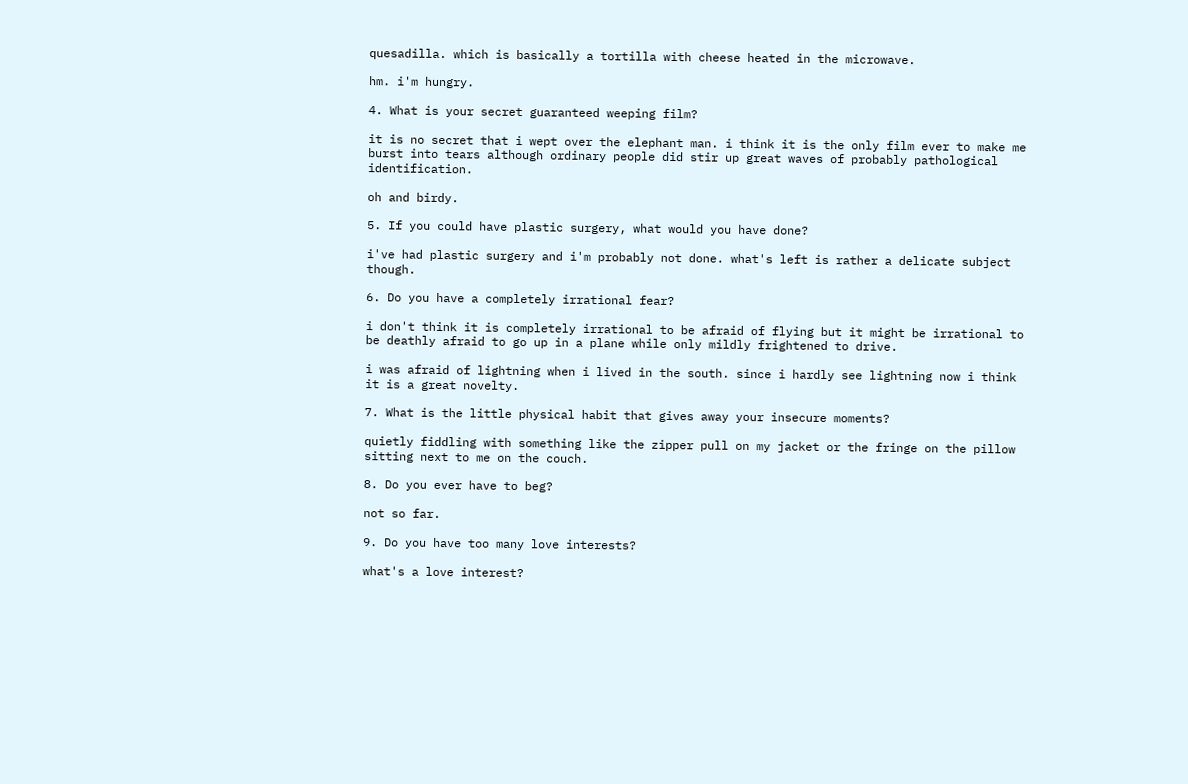quesadilla. which is basically a tortilla with cheese heated in the microwave.

hm. i'm hungry.

4. What is your secret guaranteed weeping film?

it is no secret that i wept over the elephant man. i think it is the only film ever to make me burst into tears although ordinary people did stir up great waves of probably pathological identification.

oh and birdy.

5. If you could have plastic surgery, what would you have done?

i've had plastic surgery and i'm probably not done. what's left is rather a delicate subject though.

6. Do you have a completely irrational fear?

i don't think it is completely irrational to be afraid of flying but it might be irrational to be deathly afraid to go up in a plane while only mildly frightened to drive.

i was afraid of lightning when i lived in the south. since i hardly see lightning now i think it is a great novelty.

7. What is the little physical habit that gives away your insecure moments?

quietly fiddling with something like the zipper pull on my jacket or the fringe on the pillow sitting next to me on the couch.

8. Do you ever have to beg?

not so far.

9. Do you have too many love interests?

what's a love interest?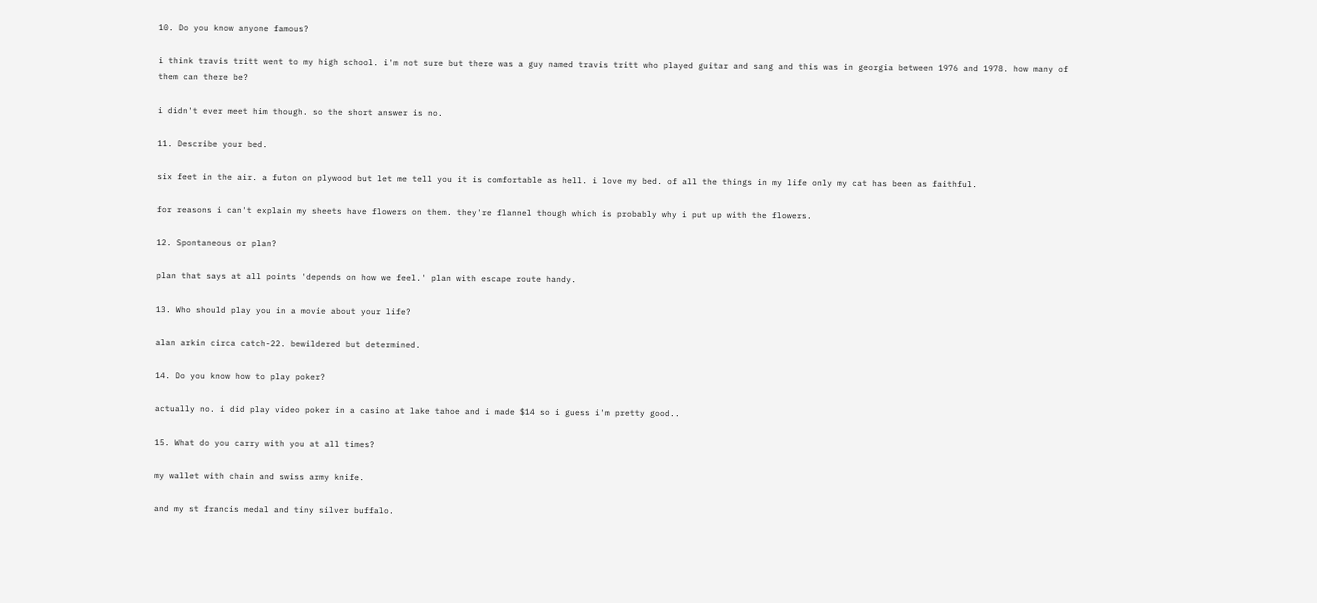10. Do you know anyone famous?

i think travis tritt went to my high school. i'm not sure but there was a guy named travis tritt who played guitar and sang and this was in georgia between 1976 and 1978. how many of them can there be?

i didn't ever meet him though. so the short answer is no.

11. Describe your bed.

six feet in the air. a futon on plywood but let me tell you it is comfortable as hell. i love my bed. of all the things in my life only my cat has been as faithful.

for reasons i can't explain my sheets have flowers on them. they're flannel though which is probably why i put up with the flowers.

12. Spontaneous or plan?

plan that says at all points 'depends on how we feel.' plan with escape route handy.

13. Who should play you in a movie about your life?

alan arkin circa catch-22. bewildered but determined.

14. Do you know how to play poker?

actually no. i did play video poker in a casino at lake tahoe and i made $14 so i guess i'm pretty good..

15. What do you carry with you at all times?

my wallet with chain and swiss army knife.

and my st francis medal and tiny silver buffalo.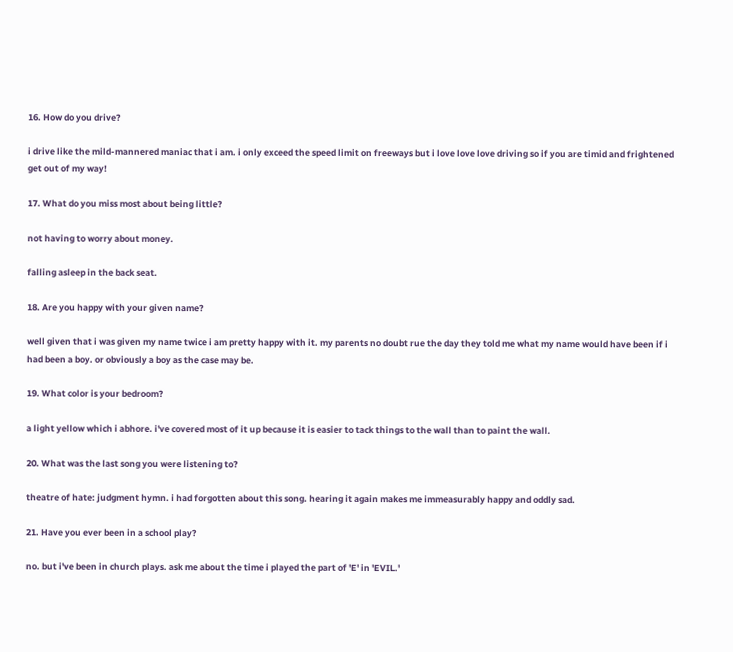16. How do you drive?

i drive like the mild-mannered maniac that i am. i only exceed the speed limit on freeways but i love love love driving so if you are timid and frightened get out of my way!

17. What do you miss most about being little?

not having to worry about money.

falling asleep in the back seat.

18. Are you happy with your given name?

well given that i was given my name twice i am pretty happy with it. my parents no doubt rue the day they told me what my name would have been if i had been a boy. or obviously a boy as the case may be.

19. What color is your bedroom?

a light yellow which i abhore. i've covered most of it up because it is easier to tack things to the wall than to paint the wall.

20. What was the last song you were listening to?

theatre of hate: judgment hymn. i had forgotten about this song. hearing it again makes me immeasurably happy and oddly sad.

21. Have you ever been in a school play?

no. but i've been in church plays. ask me about the time i played the part of 'E' in 'EVIL.'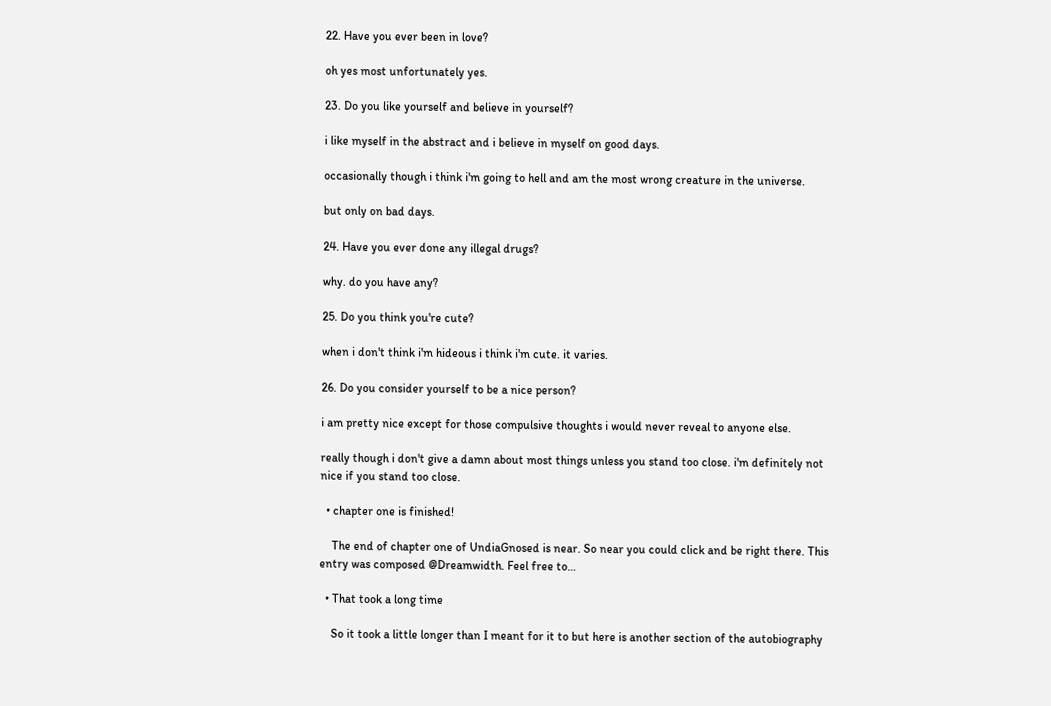22. Have you ever been in love?

oh yes most unfortunately yes.

23. Do you like yourself and believe in yourself?

i like myself in the abstract and i believe in myself on good days.

occasionally though i think i'm going to hell and am the most wrong creature in the universe.

but only on bad days.

24. Have you ever done any illegal drugs?

why. do you have any?

25. Do you think you're cute?

when i don't think i'm hideous i think i'm cute. it varies.

26. Do you consider yourself to be a nice person?

i am pretty nice except for those compulsive thoughts i would never reveal to anyone else.

really though i don't give a damn about most things unless you stand too close. i'm definitely not nice if you stand too close.

  • chapter one is finished!

    The end of chapter one of UndiaGnosed is near. So near you could click and be right there. This entry was composed @Dreamwidth. Feel free to…

  • That took a long time

    So it took a little longer than I meant for it to but here is another section of the autobiography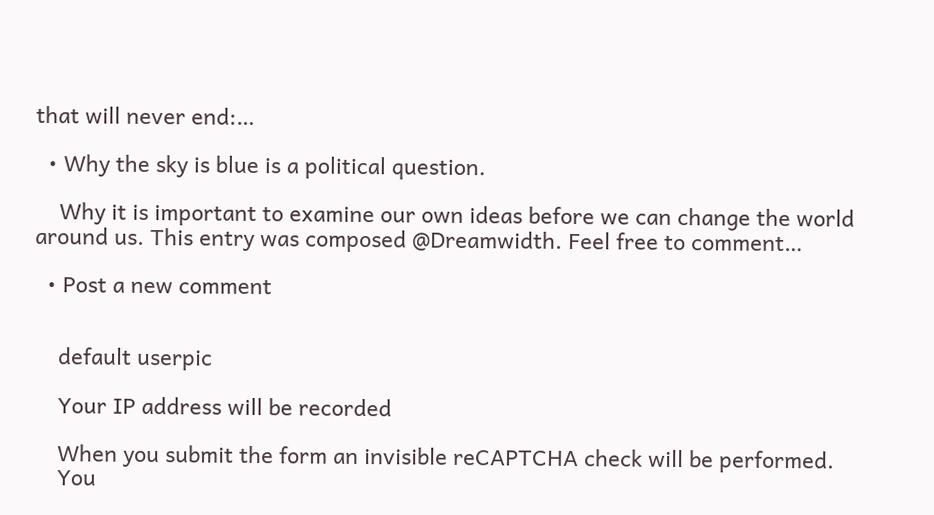that will never end:…

  • Why the sky is blue is a political question.

    Why it is important to examine our own ideas before we can change the world around us. This entry was composed @Dreamwidth. Feel free to comment…

  • Post a new comment


    default userpic

    Your IP address will be recorded

    When you submit the form an invisible reCAPTCHA check will be performed.
    You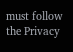must follow the Privacy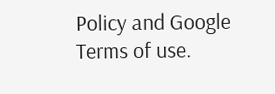Policy and Google Terms of use.